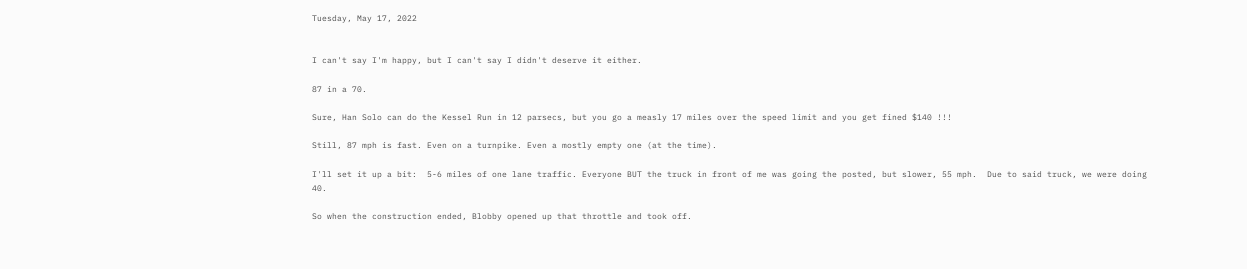Tuesday, May 17, 2022


I can't say I'm happy, but I can't say I didn't deserve it either.

87 in a 70.

Sure, Han Solo can do the Kessel Run in 12 parsecs, but you go a measly 17 miles over the speed limit and you get fined $140 !!!

Still, 87 mph is fast. Even on a turnpike. Even a mostly empty one (at the time).

I'll set it up a bit:  5-6 miles of one lane traffic. Everyone BUT the truck in front of me was going the posted, but slower, 55 mph.  Due to said truck, we were doing 40.

So when the construction ended, Blobby opened up that throttle and took off.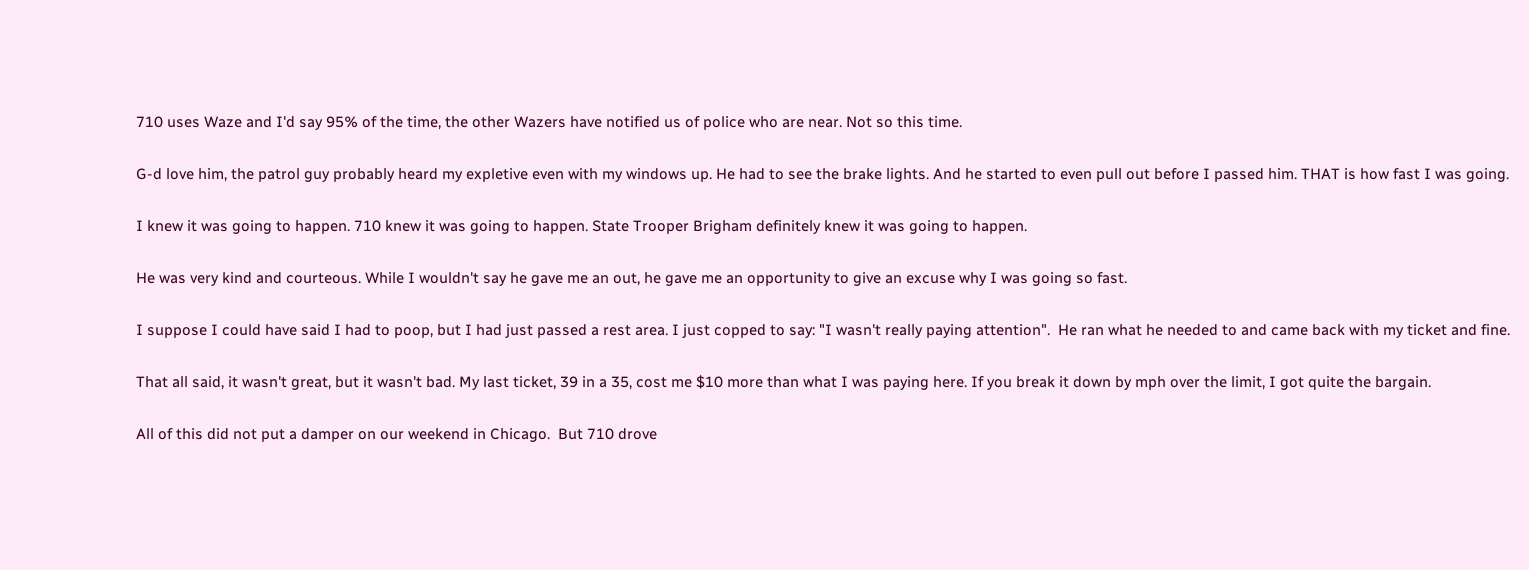710 uses Waze and I'd say 95% of the time, the other Wazers have notified us of police who are near. Not so this time.

G-d love him, the patrol guy probably heard my expletive even with my windows up. He had to see the brake lights. And he started to even pull out before I passed him. THAT is how fast I was going.

I knew it was going to happen. 710 knew it was going to happen. State Trooper Brigham definitely knew it was going to happen.

He was very kind and courteous. While I wouldn't say he gave me an out, he gave me an opportunity to give an excuse why I was going so fast.

I suppose I could have said I had to poop, but I had just passed a rest area. I just copped to say: "I wasn't really paying attention".  He ran what he needed to and came back with my ticket and fine.

That all said, it wasn't great, but it wasn't bad. My last ticket, 39 in a 35, cost me $10 more than what I was paying here. If you break it down by mph over the limit, I got quite the bargain.

All of this did not put a damper on our weekend in Chicago.  But 710 drove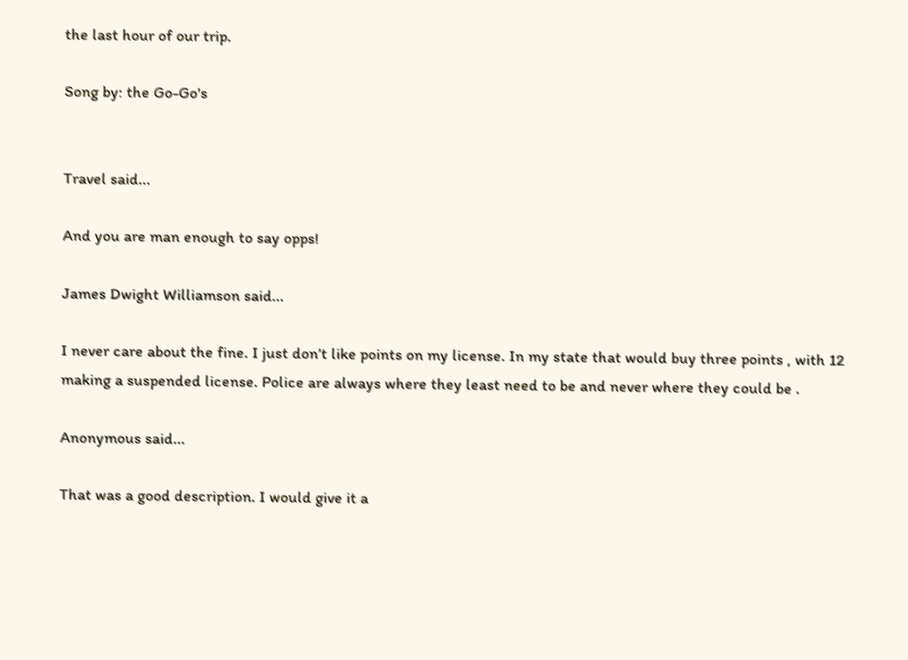the last hour of our trip.

Song by: the Go-Go's


Travel said...

And you are man enough to say opps!

James Dwight Williamson said...

I never care about the fine. I just don’t like points on my license. In my state that would buy three points , with 12 making a suspended license. Police are always where they least need to be and never where they could be .

Anonymous said...

That was a good description. I would give it a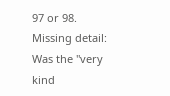97 or 98.
Missing detail:
Was the "very kind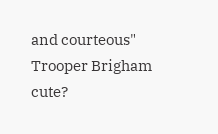and courteous" Trooper Brigham cute?